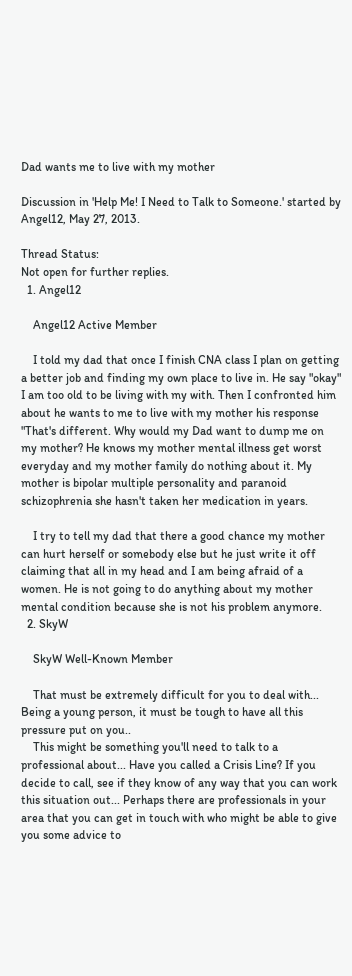Dad wants me to live with my mother

Discussion in 'Help Me! I Need to Talk to Someone.' started by Angel12, May 27, 2013.

Thread Status:
Not open for further replies.
  1. Angel12

    Angel12 Active Member

    I told my dad that once I finish CNA class I plan on getting a better job and finding my own place to live in. He say "okay" I am too old to be living with my with. Then I confronted him about he wants to me to live with my mother his response "That's different. Why would my Dad want to dump me on my mother? He knows my mother mental illness get worst everyday and my mother family do nothing about it. My mother is bipolar multiple personality and paranoid schizophrenia she hasn't taken her medication in years.

    I try to tell my dad that there a good chance my mother can hurt herself or somebody else but he just write it off claiming that all in my head and I am being afraid of a women. He is not going to do anything about my mother mental condition because she is not his problem anymore.
  2. SkyW

    SkyW Well-Known Member

    That must be extremely difficult for you to deal with... Being a young person, it must be tough to have all this pressure put on you..
    This might be something you'll need to talk to a professional about... Have you called a Crisis Line? If you decide to call, see if they know of any way that you can work this situation out... Perhaps there are professionals in your area that you can get in touch with who might be able to give you some advice to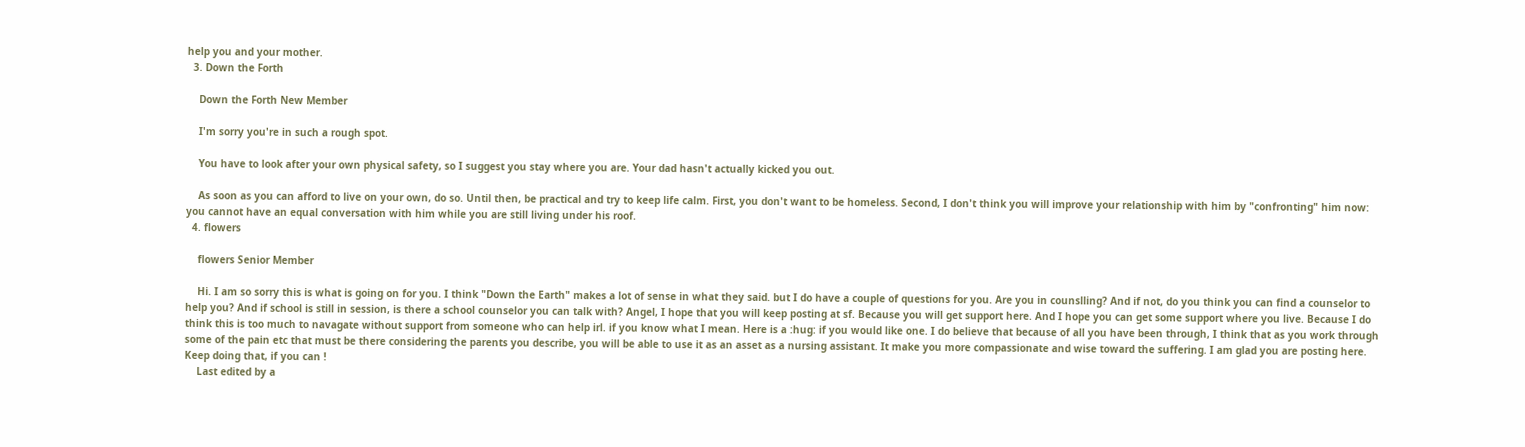help you and your mother.
  3. Down the Forth

    Down the Forth New Member

    I'm sorry you're in such a rough spot.

    You have to look after your own physical safety, so I suggest you stay where you are. Your dad hasn't actually kicked you out.

    As soon as you can afford to live on your own, do so. Until then, be practical and try to keep life calm. First, you don't want to be homeless. Second, I don't think you will improve your relationship with him by "confronting" him now: you cannot have an equal conversation with him while you are still living under his roof.
  4. flowers

    flowers Senior Member

    Hi. I am so sorry this is what is going on for you. I think "Down the Earth" makes a lot of sense in what they said. but I do have a couple of questions for you. Are you in counslling? And if not, do you think you can find a counselor to help you? And if school is still in session, is there a school counselor you can talk with? Angel, I hope that you will keep posting at sf. Because you will get support here. And I hope you can get some support where you live. Because I do think this is too much to navagate without support from someone who can help irl. if you know what I mean. Here is a :hug: if you would like one. I do believe that because of all you have been through, I think that as you work through some of the pain etc that must be there considering the parents you describe, you will be able to use it as an asset as a nursing assistant. It make you more compassionate and wise toward the suffering. I am glad you are posting here. Keep doing that, if you can !
    Last edited by a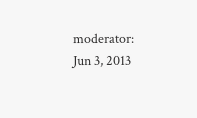moderator: Jun 3, 2013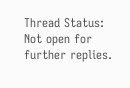Thread Status:
Not open for further replies.